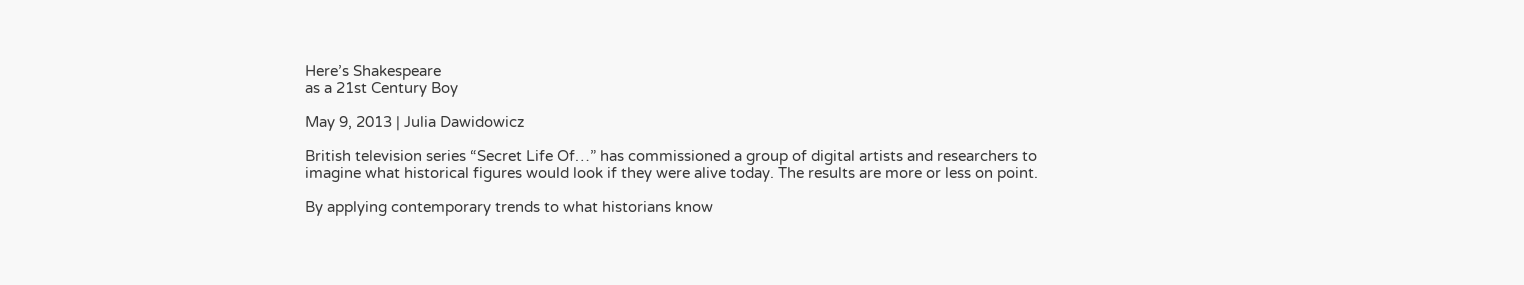Here’s Shakespeare
as a 21st Century Boy

May 9, 2013 | Julia Dawidowicz

British television series “Secret Life Of…” has commissioned a group of digital artists and researchers to imagine what historical figures would look if they were alive today. The results are more or less on point.

By applying contemporary trends to what historians know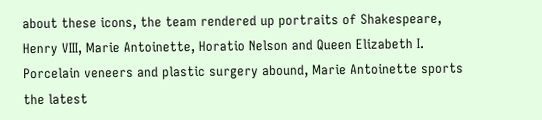about these icons, the team rendered up portraits of Shakespeare, Henry VIII, Marie Antoinette, Horatio Nelson and Queen Elizabeth I. Porcelain veneers and plastic surgery abound, Marie Antoinette sports the latest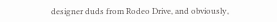designer duds from Rodeo Drive, and obviously,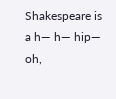Shakespeare is a h— h— hip— oh,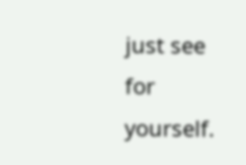just see for yourself.